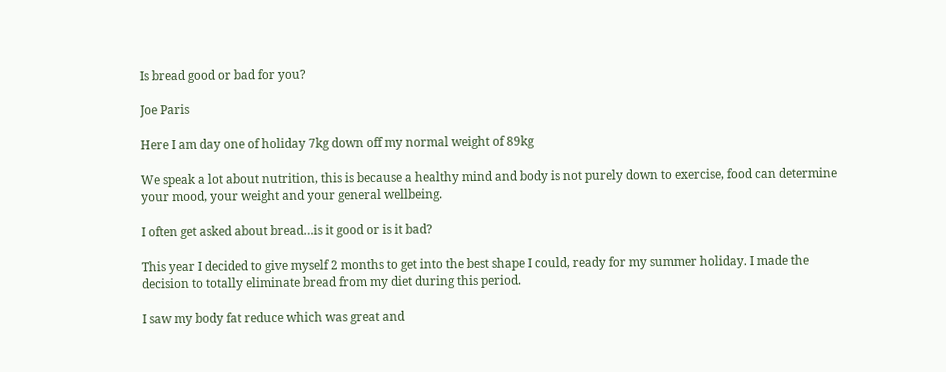Is bread good or bad for you?

Joe Paris

Here I am day one of holiday 7kg down off my normal weight of 89kg

We speak a lot about nutrition, this is because a healthy mind and body is not purely down to exercise, food can determine your mood, your weight and your general wellbeing.

I often get asked about bread…is it good or is it bad?

This year I decided to give myself 2 months to get into the best shape I could, ready for my summer holiday. I made the decision to totally eliminate bread from my diet during this period.

I saw my body fat reduce which was great and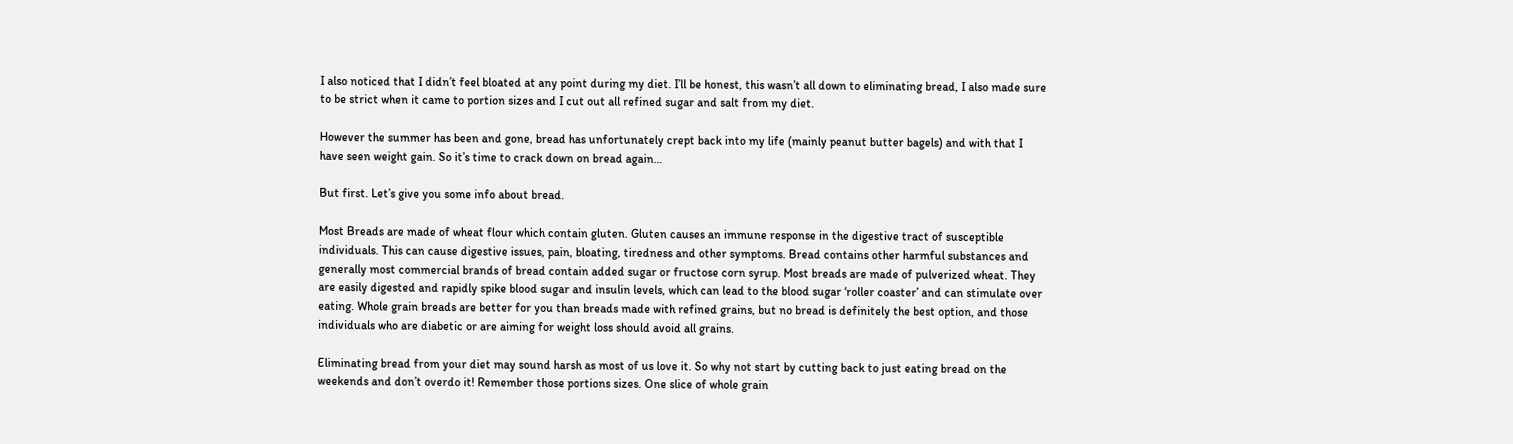I also noticed that I didn’t feel bloated at any point during my diet. I’ll be honest, this wasn’t all down to eliminating bread, I also made sure to be strict when it came to portion sizes and I cut out all refined sugar and salt from my diet.

However the summer has been and gone, bread has unfortunately crept back into my life (mainly peanut butter bagels) and with that I have seen weight gain. So it’s time to crack down on bread again…

But first. Let’s give you some info about bread.

Most Breads are made of wheat flour which contain gluten. Gluten causes an immune response in the digestive tract of susceptible individuals. This can cause digestive issues, pain, bloating, tiredness and other symptoms. Bread contains other harmful substances and generally most commercial brands of bread contain added sugar or fructose corn syrup. Most breads are made of pulverized wheat. They are easily digested and rapidly spike blood sugar and insulin levels, which can lead to the blood sugar ‘roller coaster’ and can stimulate over eating. Whole grain breads are better for you than breads made with refined grains, but no bread is definitely the best option, and those individuals who are diabetic or are aiming for weight loss should avoid all grains.

Eliminating bread from your diet may sound harsh as most of us love it. So why not start by cutting back to just eating bread on the weekends and don’t overdo it! Remember those portions sizes. One slice of whole grain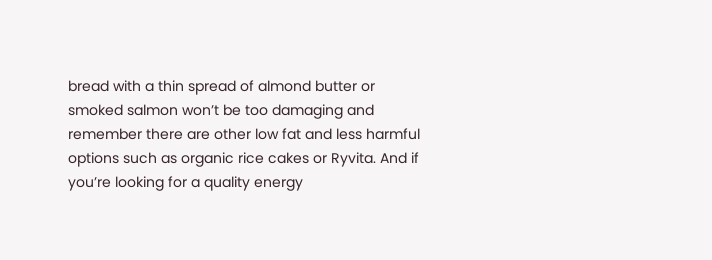bread with a thin spread of almond butter or smoked salmon won’t be too damaging and remember there are other low fat and less harmful options such as organic rice cakes or Ryvita. And if you’re looking for a quality energy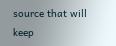source that will keep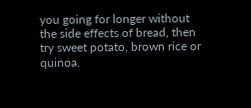you going for longer without the side effects of bread, then try sweet potato, brown rice or quinoa.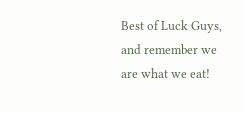Best of Luck Guys, and remember we are what we eat!